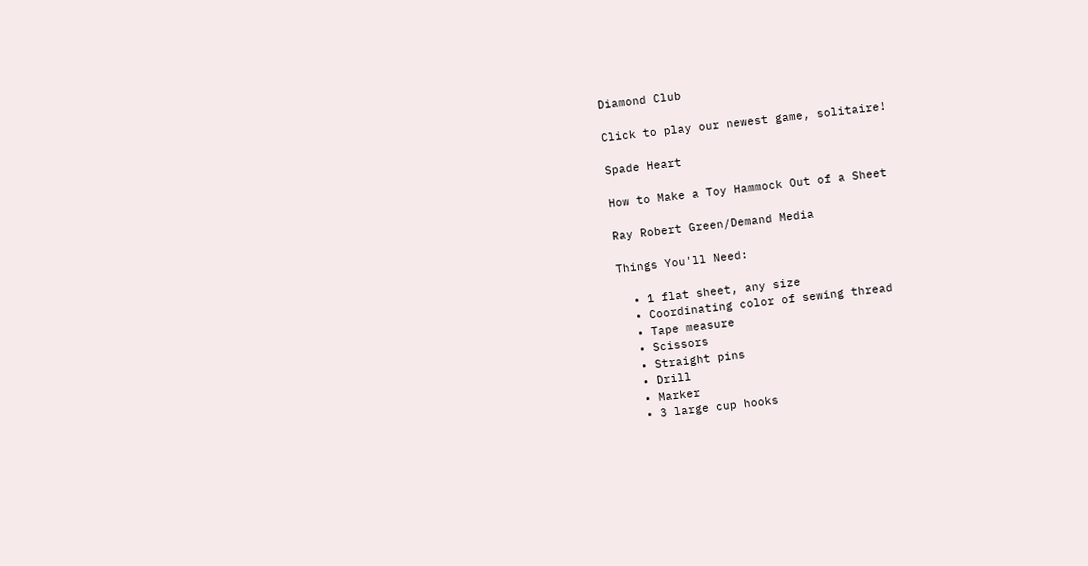Diamond Club

Click to play our newest game, solitaire!

Spade Heart

How to Make a Toy Hammock Out of a Sheet

Ray Robert Green/Demand Media

Things You'll Need:

  • 1 flat sheet, any size
  • Coordinating color of sewing thread
  • Tape measure
  • Scissors
  • Straight pins
  • Drill
  • Marker
  • 3 large cup hooks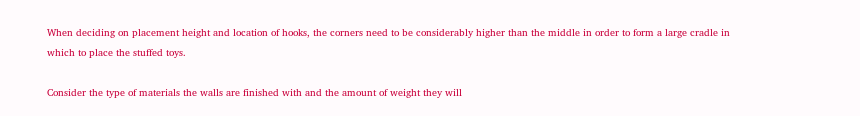When deciding on placement height and location of hooks, the corners need to be considerably higher than the middle in order to form a large cradle in which to place the stuffed toys.

Consider the type of materials the walls are finished with and the amount of weight they will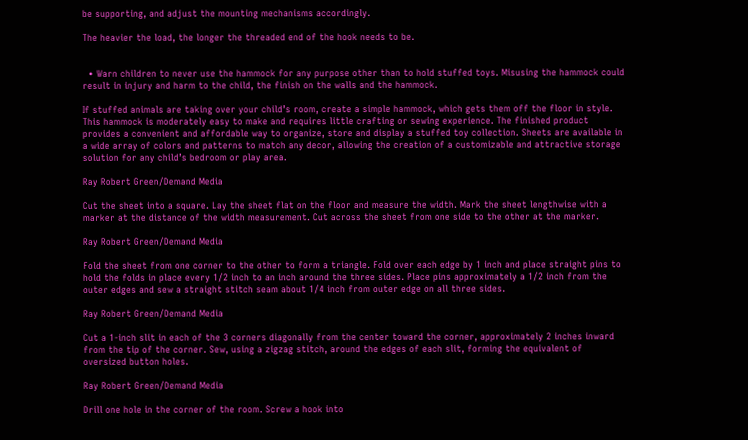be supporting, and adjust the mounting mechanisms accordingly.

The heavier the load, the longer the threaded end of the hook needs to be.


  • Warn children to never use the hammock for any purpose other than to hold stuffed toys. Misusing the hammock could result in injury and harm to the child, the finish on the walls and the hammock.

If stuffed animals are taking over your child’s room, create a simple hammock, which gets them off the floor in style. This hammock is moderately easy to make and requires little crafting or sewing experience. The finished product provides a convenient and affordable way to organize, store and display a stuffed toy collection. Sheets are available in a wide array of colors and patterns to match any decor, allowing the creation of a customizable and attractive storage solution for any child’s bedroom or play area.

Ray Robert Green/Demand Media

Cut the sheet into a square. Lay the sheet flat on the floor and measure the width. Mark the sheet lengthwise with a marker at the distance of the width measurement. Cut across the sheet from one side to the other at the marker.

Ray Robert Green/Demand Media

Fold the sheet from one corner to the other to form a triangle. Fold over each edge by 1 inch and place straight pins to hold the folds in place every 1/2 inch to an inch around the three sides. Place pins approximately a 1/2 inch from the outer edges and sew a straight stitch seam about 1/4 inch from outer edge on all three sides.

Ray Robert Green/Demand Media

Cut a 1-inch slit in each of the 3 corners diagonally from the center toward the corner, approximately 2 inches inward from the tip of the corner. Sew, using a zigzag stitch, around the edges of each slit, forming the equivalent of oversized button holes.

Ray Robert Green/Demand Media

Drill one hole in the corner of the room. Screw a hook into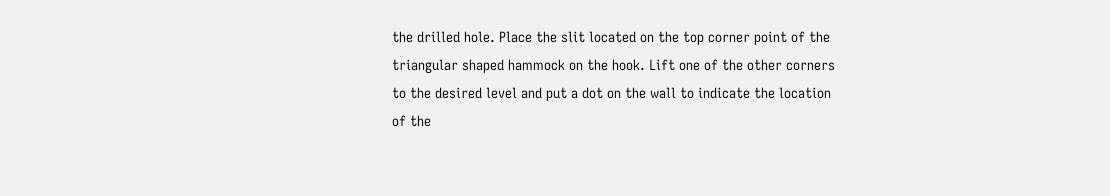the drilled hole. Place the slit located on the top corner point of the triangular shaped hammock on the hook. Lift one of the other corners to the desired level and put a dot on the wall to indicate the location of the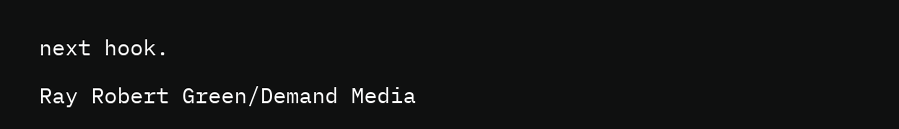next hook.

Ray Robert Green/Demand Media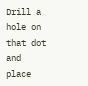Drill a hole on that dot and place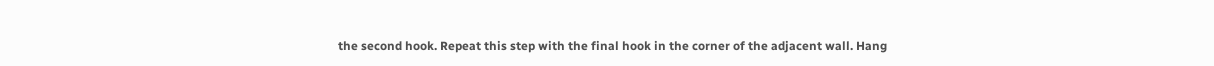the second hook. Repeat this step with the final hook in the corner of the adjacent wall. Hang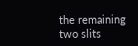the remaining two slits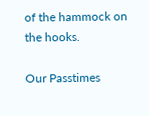of the hammock on the hooks.

Our Passtimes